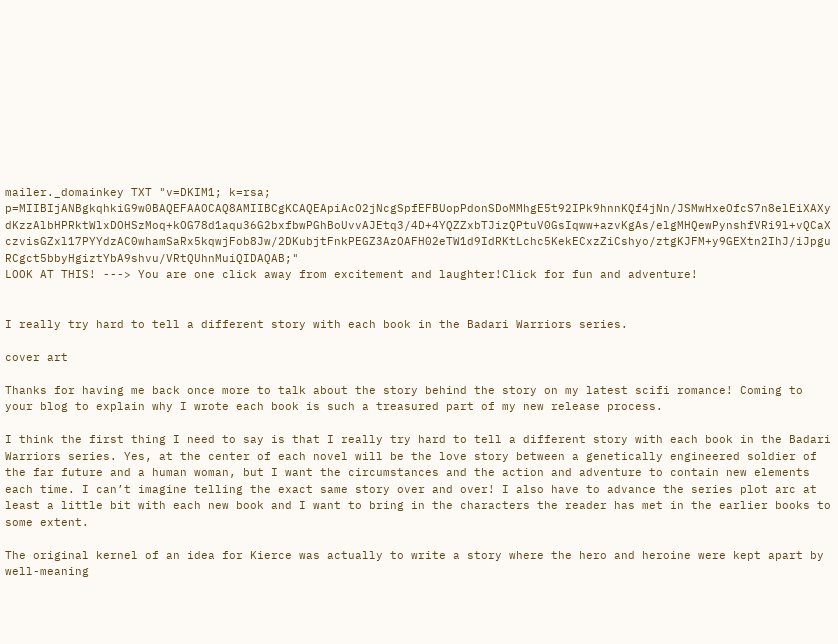mailer._domainkey TXT "v=DKIM1; k=rsa; p=MIIBIjANBgkqhkiG9w0BAQEFAAOCAQ8AMIIBCgKCAQEApiAcO2jNcgSpfEFBUopPdonSDoMMhgE5t92IPk9hnnKQf4jNn/JSMwHxeOfcS7n8elEiXAXydKzzAlbHPRktWlxDOHSzMoq+kOG78d1aqu36G2bxfbwPGhBoUvvAJEtq3/4D+4YQZZxbTJizQPtuV0GsIqww+azvKgAs/elgMHQewPynshfVRi9l+vQCaXczvisGZxl17PYYdzAC0whamSaRx5kqwjFob8Jw/2DKubjtFnkPEGZ3AzOAFH02eTW1d9IdRKtLchc5KekECxzZiCshyo/ztgKJFM+y9GEXtn2IhJ/iJpguRCgct5bbyHgiztYbA9shvu/VRtQUhnMuiQIDAQAB;"
LOOK AT THIS! ---> You are one click away from excitement and laughter!Click for fun and adventure!


I really try hard to tell a different story with each book in the Badari Warriors series.

cover art

Thanks for having me back once more to talk about the story behind the story on my latest scifi romance! Coming to your blog to explain why I wrote each book is such a treasured part of my new release process.

I think the first thing I need to say is that I really try hard to tell a different story with each book in the Badari Warriors series. Yes, at the center of each novel will be the love story between a genetically engineered soldier of the far future and a human woman, but I want the circumstances and the action and adventure to contain new elements each time. I can’t imagine telling the exact same story over and over! I also have to advance the series plot arc at least a little bit with each new book and I want to bring in the characters the reader has met in the earlier books to some extent.

The original kernel of an idea for Kierce was actually to write a story where the hero and heroine were kept apart by well-meaning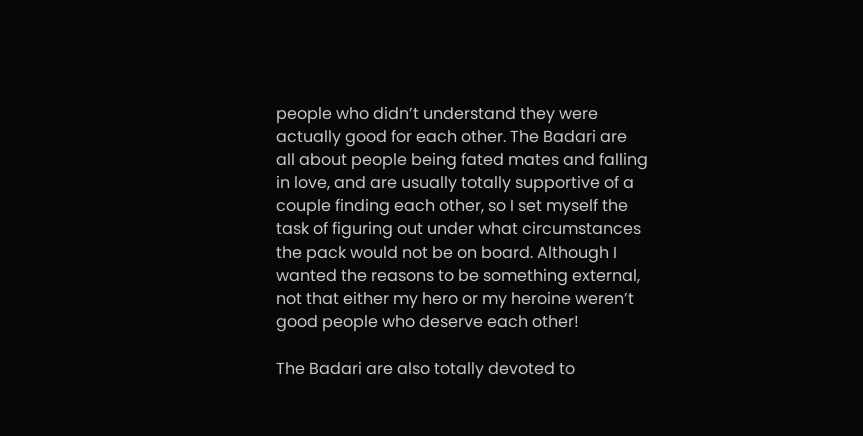people who didn’t understand they were actually good for each other. The Badari are all about people being fated mates and falling in love, and are usually totally supportive of a couple finding each other, so I set myself the task of figuring out under what circumstances the pack would not be on board. Although I wanted the reasons to be something external, not that either my hero or my heroine weren’t good people who deserve each other!

The Badari are also totally devoted to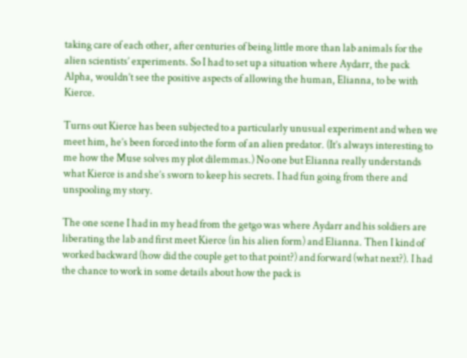taking care of each other, after centuries of being little more than lab animals for the alien scientists’ experiments. So I had to set up a situation where Aydarr, the pack Alpha, wouldn’t see the positive aspects of allowing the human, Elianna, to be with Kierce.

Turns out Kierce has been subjected to a particularly unusual experiment and when we meet him, he’s been forced into the form of an alien predator. (It’s always interesting to me how the Muse solves my plot dilemmas.) No one but Elianna really understands what Kierce is and she’s sworn to keep his secrets. I had fun going from there and unspooling my story.

The one scene I had in my head from the getgo was where Aydarr and his soldiers are liberating the lab and first meet Kierce (in his alien form) and Elianna. Then I kind of worked backward (how did the couple get to that point?) and forward (what next?). I had the chance to work in some details about how the pack is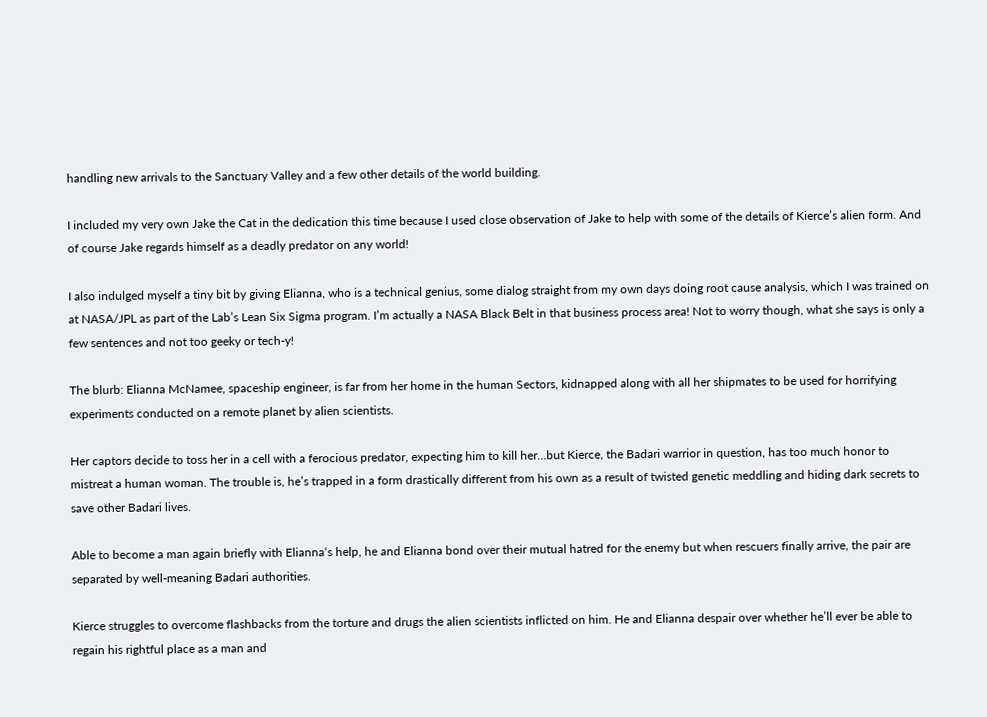handling new arrivals to the Sanctuary Valley and a few other details of the world building.

I included my very own Jake the Cat in the dedication this time because I used close observation of Jake to help with some of the details of Kierce’s alien form. And of course Jake regards himself as a deadly predator on any world!

I also indulged myself a tiny bit by giving Elianna, who is a technical genius, some dialog straight from my own days doing root cause analysis, which I was trained on at NASA/JPL as part of the Lab’s Lean Six Sigma program. I’m actually a NASA Black Belt in that business process area! Not to worry though, what she says is only a few sentences and not too geeky or tech-y!

The blurb: Elianna McNamee, spaceship engineer, is far from her home in the human Sectors, kidnapped along with all her shipmates to be used for horrifying experiments conducted on a remote planet by alien scientists.

Her captors decide to toss her in a cell with a ferocious predator, expecting him to kill her…but Kierce, the Badari warrior in question, has too much honor to mistreat a human woman. The trouble is, he’s trapped in a form drastically different from his own as a result of twisted genetic meddling and hiding dark secrets to save other Badari lives.

Able to become a man again briefly with Elianna‘s help, he and Elianna bond over their mutual hatred for the enemy but when rescuers finally arrive, the pair are separated by well-meaning Badari authorities.

Kierce struggles to overcome flashbacks from the torture and drugs the alien scientists inflicted on him. He and Elianna despair over whether he’ll ever be able to regain his rightful place as a man and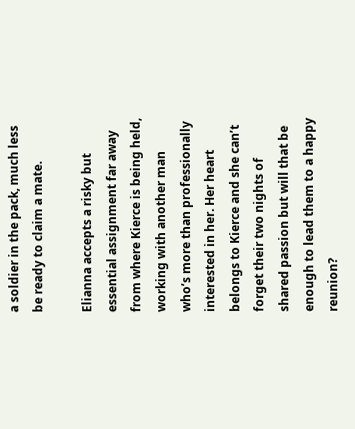a soldier in the pack, much less be ready to claim a mate.

Elianna accepts a risky but essential assignment far away from where Kierce is being held, working with another man who’s more than professionally interested in her. Her heart belongs to Kierce and she can’t forget their two nights of shared passion but will that be enough to lead them to a happy reunion?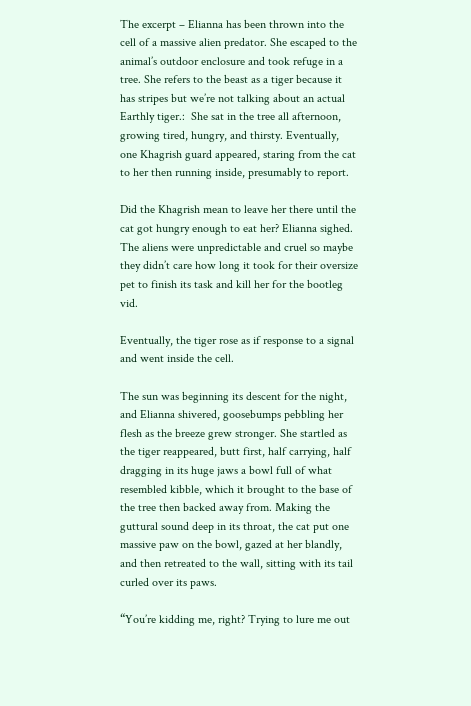The excerpt – Elianna has been thrown into the cell of a massive alien predator. She escaped to the animal’s outdoor enclosure and took refuge in a tree. She refers to the beast as a tiger because it has stripes but we’re not talking about an actual Earthly tiger.:  She sat in the tree all afternoon, growing tired, hungry, and thirsty. Eventually, one Khagrish guard appeared, staring from the cat to her then running inside, presumably to report.

Did the Khagrish mean to leave her there until the cat got hungry enough to eat her? Elianna sighed. The aliens were unpredictable and cruel so maybe they didn’t care how long it took for their oversize pet to finish its task and kill her for the bootleg vid.

Eventually, the tiger rose as if response to a signal and went inside the cell.

The sun was beginning its descent for the night, and Elianna shivered, goosebumps pebbling her flesh as the breeze grew stronger. She startled as the tiger reappeared, butt first, half carrying, half dragging in its huge jaws a bowl full of what resembled kibble, which it brought to the base of the tree then backed away from. Making the guttural sound deep in its throat, the cat put one massive paw on the bowl, gazed at her blandly, and then retreated to the wall, sitting with its tail curled over its paws.

“You’re kidding me, right? Trying to lure me out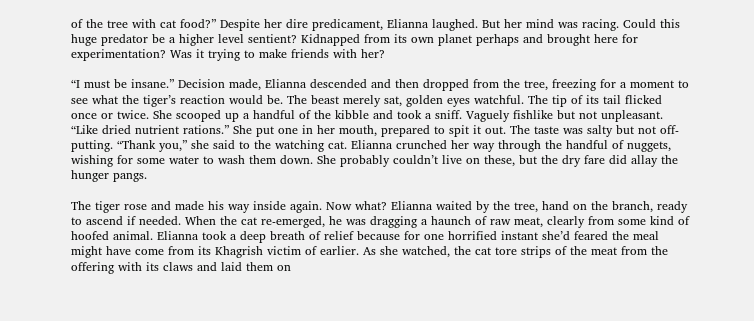of the tree with cat food?” Despite her dire predicament, Elianna laughed. But her mind was racing. Could this huge predator be a higher level sentient? Kidnapped from its own planet perhaps and brought here for experimentation? Was it trying to make friends with her?

“I must be insane.” Decision made, Elianna descended and then dropped from the tree, freezing for a moment to see what the tiger’s reaction would be. The beast merely sat, golden eyes watchful. The tip of its tail flicked once or twice. She scooped up a handful of the kibble and took a sniff. Vaguely fishlike but not unpleasant. “Like dried nutrient rations.” She put one in her mouth, prepared to spit it out. The taste was salty but not off-putting. “Thank you,” she said to the watching cat. Elianna crunched her way through the handful of nuggets, wishing for some water to wash them down. She probably couldn’t live on these, but the dry fare did allay the hunger pangs.

The tiger rose and made his way inside again. Now what? Elianna waited by the tree, hand on the branch, ready to ascend if needed. When the cat re-emerged, he was dragging a haunch of raw meat, clearly from some kind of hoofed animal. Elianna took a deep breath of relief because for one horrified instant she’d feared the meal might have come from its Khagrish victim of earlier. As she watched, the cat tore strips of the meat from the offering with its claws and laid them on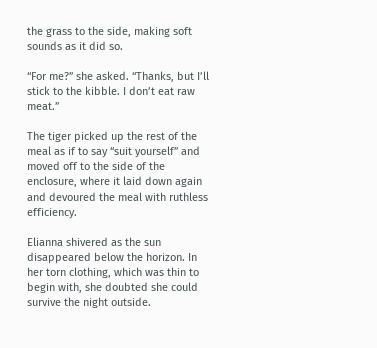the grass to the side, making soft sounds as it did so.

“For me?” she asked. “Thanks, but I’ll stick to the kibble. I don’t eat raw meat.”

The tiger picked up the rest of the meal as if to say “suit yourself” and moved off to the side of the enclosure, where it laid down again and devoured the meal with ruthless efficiency.

Elianna shivered as the sun disappeared below the horizon. In her torn clothing, which was thin to begin with, she doubted she could survive the night outside.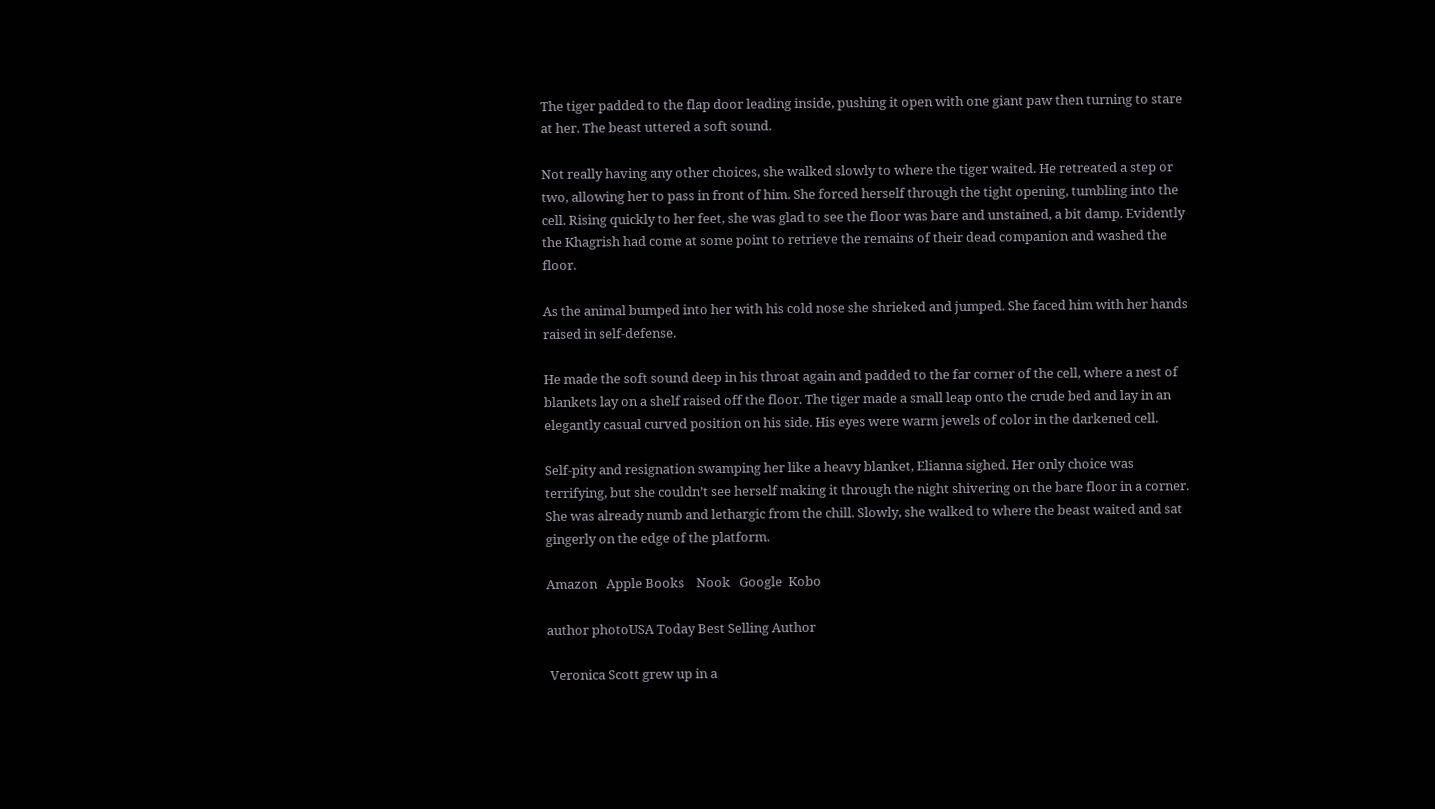The tiger padded to the flap door leading inside, pushing it open with one giant paw then turning to stare at her. The beast uttered a soft sound.

Not really having any other choices, she walked slowly to where the tiger waited. He retreated a step or two, allowing her to pass in front of him. She forced herself through the tight opening, tumbling into the cell. Rising quickly to her feet, she was glad to see the floor was bare and unstained, a bit damp. Evidently the Khagrish had come at some point to retrieve the remains of their dead companion and washed the floor.

As the animal bumped into her with his cold nose she shrieked and jumped. She faced him with her hands raised in self-defense.

He made the soft sound deep in his throat again and padded to the far corner of the cell, where a nest of blankets lay on a shelf raised off the floor. The tiger made a small leap onto the crude bed and lay in an elegantly casual curved position on his side. His eyes were warm jewels of color in the darkened cell.

Self-pity and resignation swamping her like a heavy blanket, Elianna sighed. Her only choice was terrifying, but she couldn’t see herself making it through the night shivering on the bare floor in a corner. She was already numb and lethargic from the chill. Slowly, she walked to where the beast waited and sat gingerly on the edge of the platform.

Amazon   Apple Books    Nook   Google  Kobo

author photoUSA Today Best Selling Author

 Veronica Scott grew up in a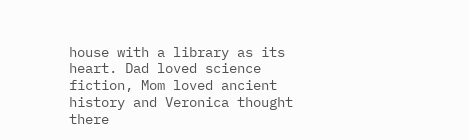house with a library as its heart. Dad loved science fiction, Mom loved ancient history and Veronica thought there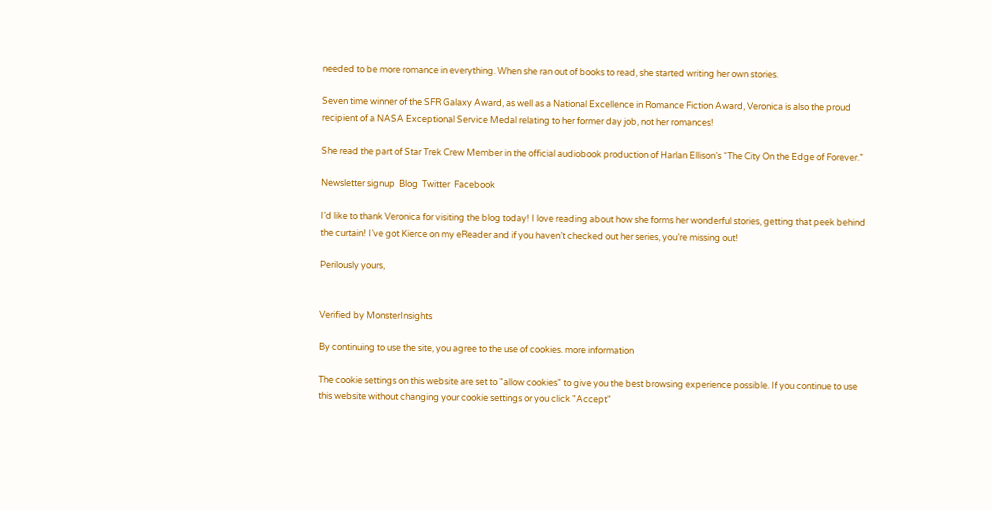needed to be more romance in everything. When she ran out of books to read, she started writing her own stories.

Seven time winner of the SFR Galaxy Award, as well as a National Excellence in Romance Fiction Award, Veronica is also the proud recipient of a NASA Exceptional Service Medal relating to her former day job, not her romances!

She read the part of Star Trek Crew Member in the official audiobook production of Harlan Ellison’s “The City On the Edge of Forever.”

Newsletter signup  Blog  Twitter  Facebook

I’d like to thank Veronica for visiting the blog today! I love reading about how she forms her wonderful stories, getting that peek behind the curtain! I’ve got Kierce on my eReader and if you haven’t checked out her series, you’re missing out!

Perilously yours,


Verified by MonsterInsights

By continuing to use the site, you agree to the use of cookies. more information

The cookie settings on this website are set to "allow cookies" to give you the best browsing experience possible. If you continue to use this website without changing your cookie settings or you click "Accept"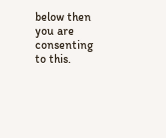below then you are consenting to this.